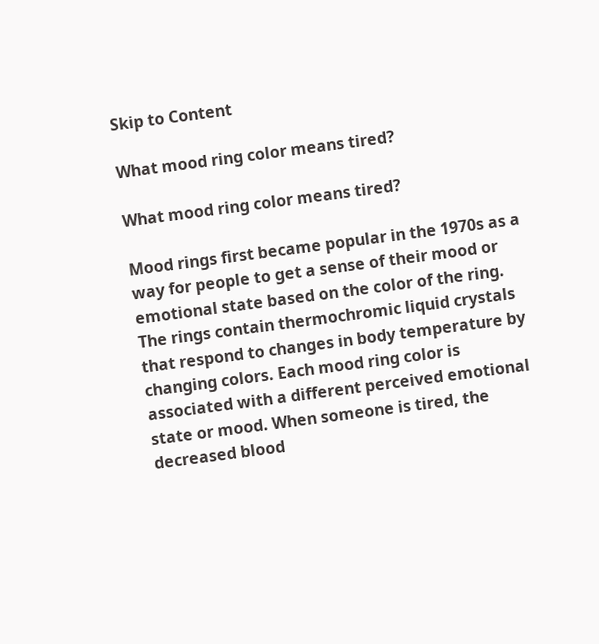Skip to Content

What mood ring color means tired?

What mood ring color means tired?

Mood rings first became popular in the 1970s as a way for people to get a sense of their mood or emotional state based on the color of the ring. The rings contain thermochromic liquid crystals that respond to changes in body temperature by changing colors. Each mood ring color is associated with a different perceived emotional state or mood. When someone is tired, the decreased blood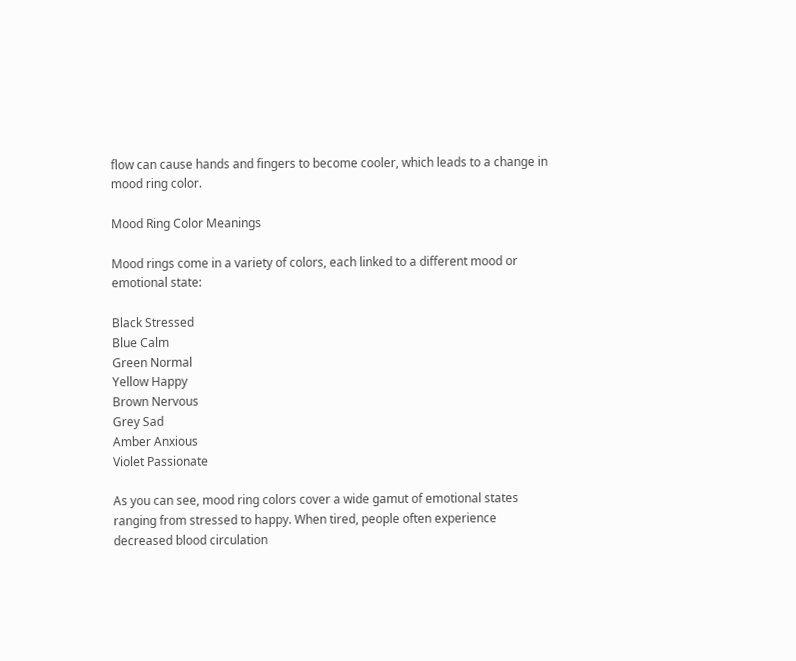flow can cause hands and fingers to become cooler, which leads to a change in mood ring color.

Mood Ring Color Meanings

Mood rings come in a variety of colors, each linked to a different mood or emotional state:

Black Stressed
Blue Calm
Green Normal
Yellow Happy
Brown Nervous
Grey Sad
Amber Anxious
Violet Passionate

As you can see, mood ring colors cover a wide gamut of emotional states ranging from stressed to happy. When tired, people often experience decreased blood circulation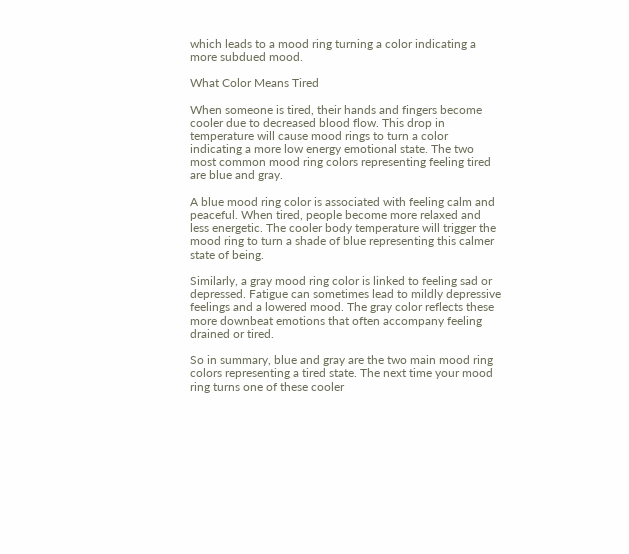which leads to a mood ring turning a color indicating a more subdued mood.

What Color Means Tired

When someone is tired, their hands and fingers become cooler due to decreased blood flow. This drop in temperature will cause mood rings to turn a color indicating a more low energy emotional state. The two most common mood ring colors representing feeling tired are blue and gray.

A blue mood ring color is associated with feeling calm and peaceful. When tired, people become more relaxed and less energetic. The cooler body temperature will trigger the mood ring to turn a shade of blue representing this calmer state of being.

Similarly, a gray mood ring color is linked to feeling sad or depressed. Fatigue can sometimes lead to mildly depressive feelings and a lowered mood. The gray color reflects these more downbeat emotions that often accompany feeling drained or tired.

So in summary, blue and gray are the two main mood ring colors representing a tired state. The next time your mood ring turns one of these cooler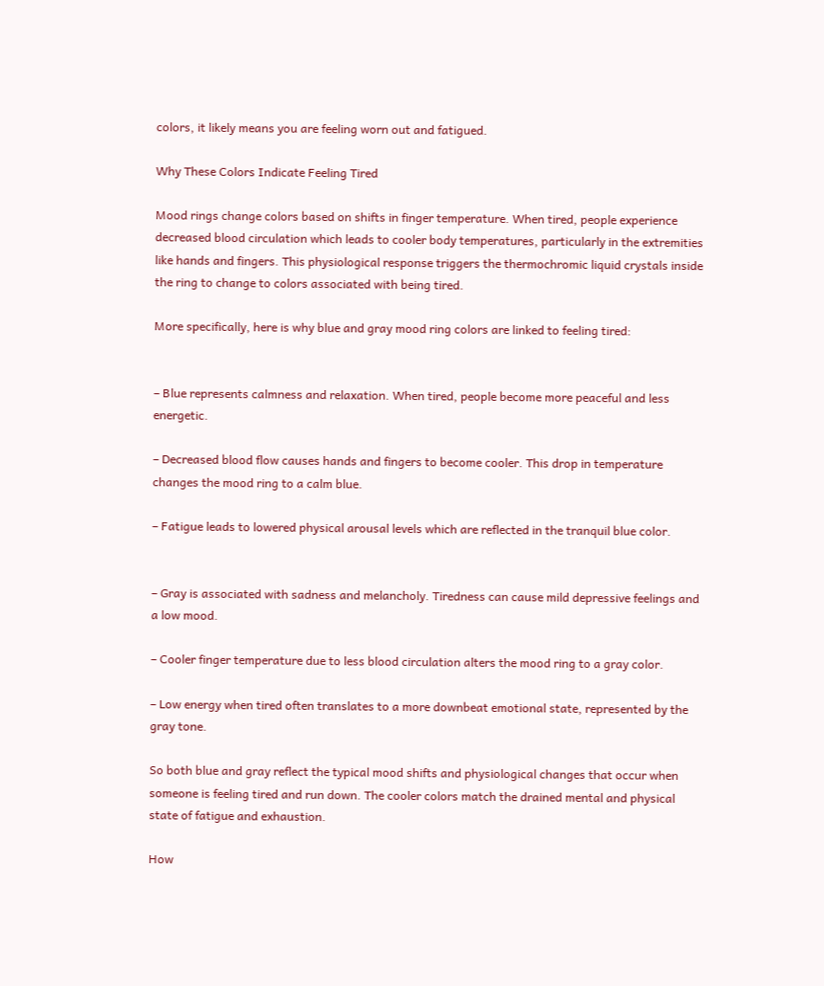colors, it likely means you are feeling worn out and fatigued.

Why These Colors Indicate Feeling Tired

Mood rings change colors based on shifts in finger temperature. When tired, people experience decreased blood circulation which leads to cooler body temperatures, particularly in the extremities like hands and fingers. This physiological response triggers the thermochromic liquid crystals inside the ring to change to colors associated with being tired.

More specifically, here is why blue and gray mood ring colors are linked to feeling tired:


– Blue represents calmness and relaxation. When tired, people become more peaceful and less energetic.

– Decreased blood flow causes hands and fingers to become cooler. This drop in temperature changes the mood ring to a calm blue.

– Fatigue leads to lowered physical arousal levels which are reflected in the tranquil blue color.


– Gray is associated with sadness and melancholy. Tiredness can cause mild depressive feelings and a low mood.

– Cooler finger temperature due to less blood circulation alters the mood ring to a gray color.

– Low energy when tired often translates to a more downbeat emotional state, represented by the gray tone.

So both blue and gray reflect the typical mood shifts and physiological changes that occur when someone is feeling tired and run down. The cooler colors match the drained mental and physical state of fatigue and exhaustion.

How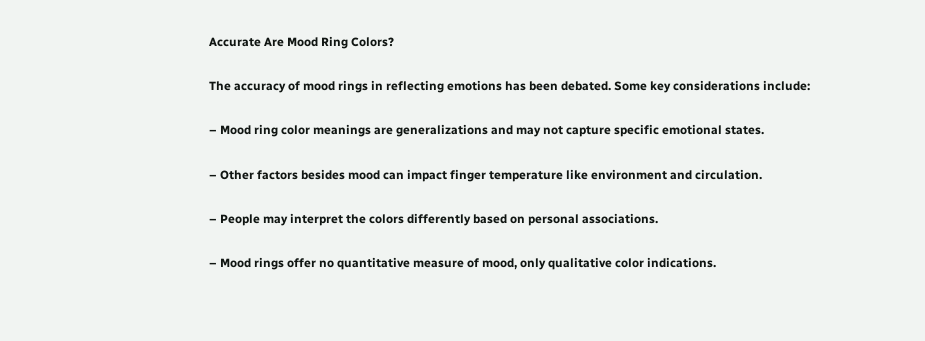Accurate Are Mood Ring Colors?

The accuracy of mood rings in reflecting emotions has been debated. Some key considerations include:

– Mood ring color meanings are generalizations and may not capture specific emotional states.

– Other factors besides mood can impact finger temperature like environment and circulation.

– People may interpret the colors differently based on personal associations.

– Mood rings offer no quantitative measure of mood, only qualitative color indications.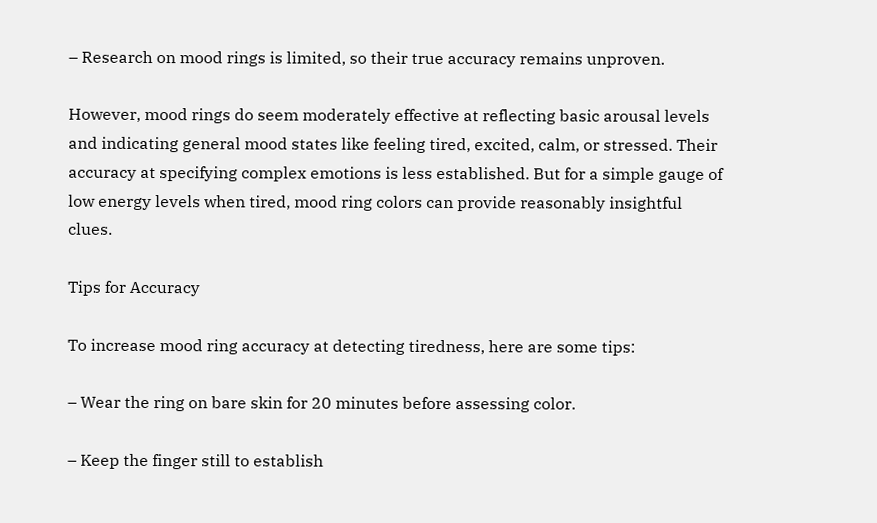– Research on mood rings is limited, so their true accuracy remains unproven.

However, mood rings do seem moderately effective at reflecting basic arousal levels and indicating general mood states like feeling tired, excited, calm, or stressed. Their accuracy at specifying complex emotions is less established. But for a simple gauge of low energy levels when tired, mood ring colors can provide reasonably insightful clues.

Tips for Accuracy

To increase mood ring accuracy at detecting tiredness, here are some tips:

– Wear the ring on bare skin for 20 minutes before assessing color.

– Keep the finger still to establish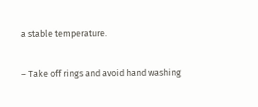a stable temperature.

– Take off rings and avoid hand washing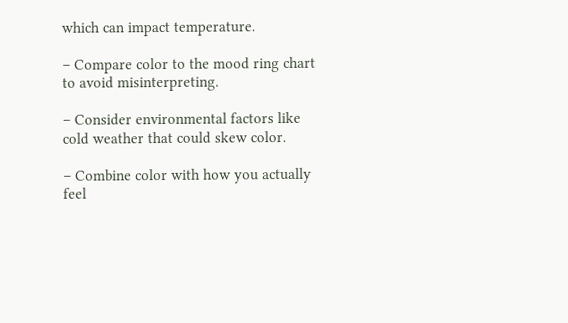which can impact temperature.

– Compare color to the mood ring chart to avoid misinterpreting.

– Consider environmental factors like cold weather that could skew color.

– Combine color with how you actually feel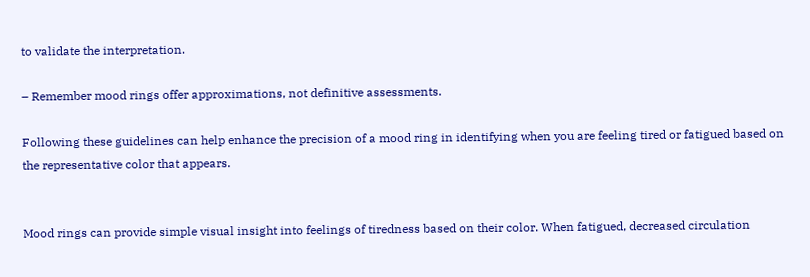to validate the interpretation.

– Remember mood rings offer approximations, not definitive assessments.

Following these guidelines can help enhance the precision of a mood ring in identifying when you are feeling tired or fatigued based on the representative color that appears.


Mood rings can provide simple visual insight into feelings of tiredness based on their color. When fatigued, decreased circulation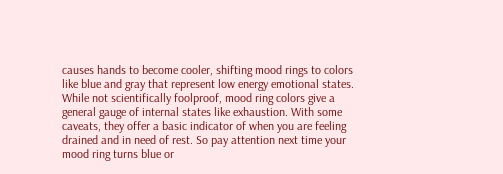causes hands to become cooler, shifting mood rings to colors like blue and gray that represent low energy emotional states. While not scientifically foolproof, mood ring colors give a general gauge of internal states like exhaustion. With some caveats, they offer a basic indicator of when you are feeling drained and in need of rest. So pay attention next time your mood ring turns blue or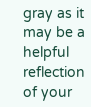gray as it may be a helpful reflection of your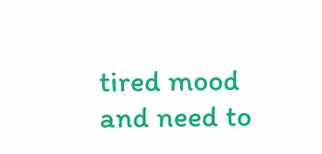tired mood and need to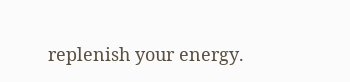replenish your energy.